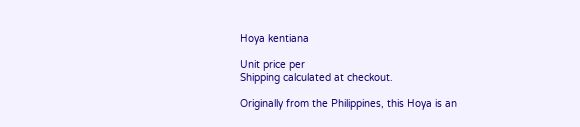Hoya kentiana

Unit price per
Shipping calculated at checkout.

Originally from the Philippines, this Hoya is an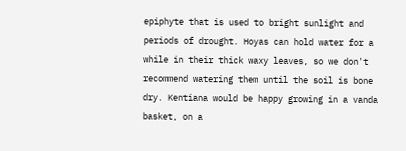epiphyte that is used to bright sunlight and periods of drought. Hoyas can hold water for a while in their thick waxy leaves, so we don't recommend watering them until the soil is bone dry. Kentiana would be happy growing in a vanda basket, on a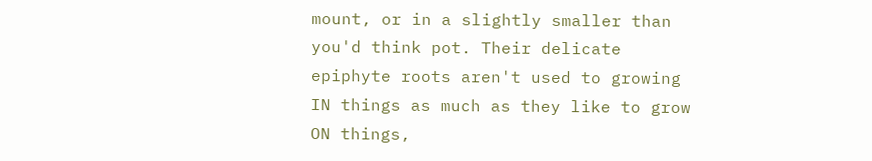mount, or in a slightly smaller than you'd think pot. Their delicate epiphyte roots aren't used to growing IN things as much as they like to grow ON things,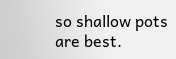so shallow pots are best.